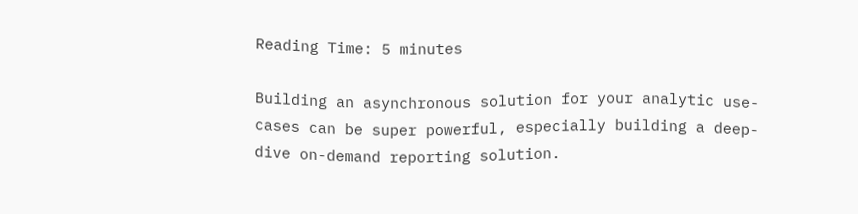Reading Time: 5 minutes

Building an asynchronous solution for your analytic use-cases can be super powerful, especially building a deep-dive on-demand reporting solution.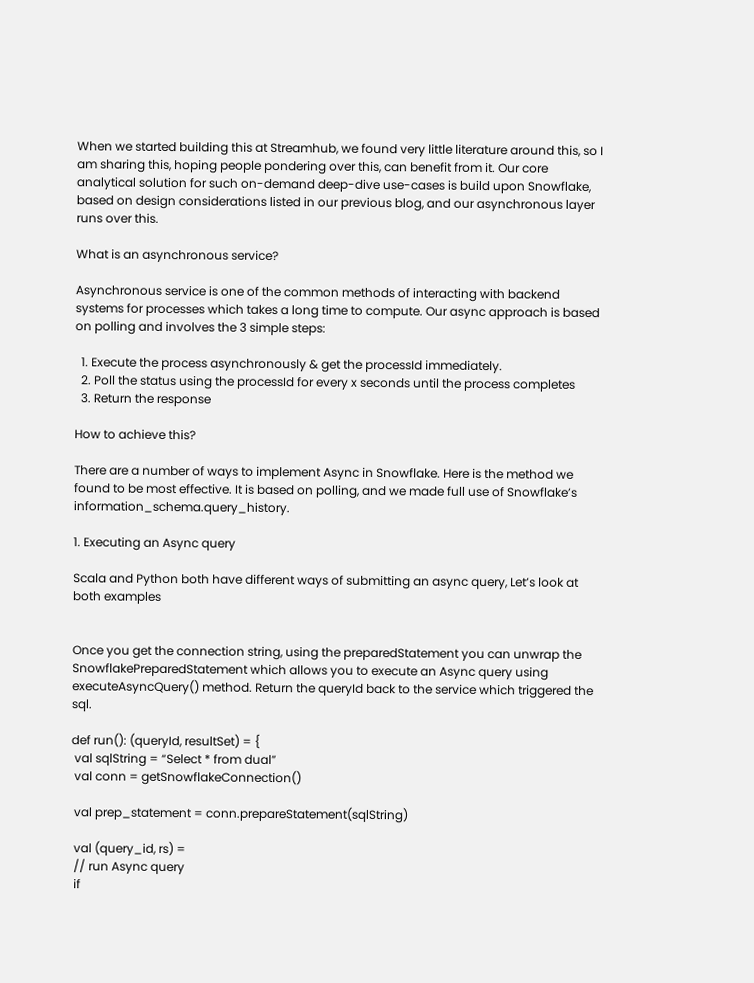When we started building this at Streamhub, we found very little literature around this, so I am sharing this, hoping people pondering over this, can benefit from it. Our core analytical solution for such on-demand deep-dive use-cases is build upon Snowflake, based on design considerations listed in our previous blog, and our asynchronous layer runs over this.

What is an asynchronous service?

Asynchronous service is one of the common methods of interacting with backend systems for processes which takes a long time to compute. Our async approach is based on polling and involves the 3 simple steps:

  1. Execute the process asynchronously & get the processId immediately.
  2. Poll the status using the processId for every x seconds until the process completes
  3. Return the response

How to achieve this?

There are a number of ways to implement Async in Snowflake. Here is the method we found to be most effective. It is based on polling, and we made full use of Snowflake’s information_schema.query_history.

1. Executing an Async query

Scala and Python both have different ways of submitting an async query, Let’s look at both examples


Once you get the connection string, using the preparedStatement you can unwrap the SnowflakePreparedStatement which allows you to execute an Async query using executeAsyncQuery() method. Return the queryId back to the service which triggered the sql.

def run(): (queryId, resultSet) = {
 val sqlString = “Select * from dual”
 val conn = getSnowflakeConnection()

 val prep_statement = conn.prepareStatement(sqlString)

 val (query_id, rs) =
 // run Async query
 if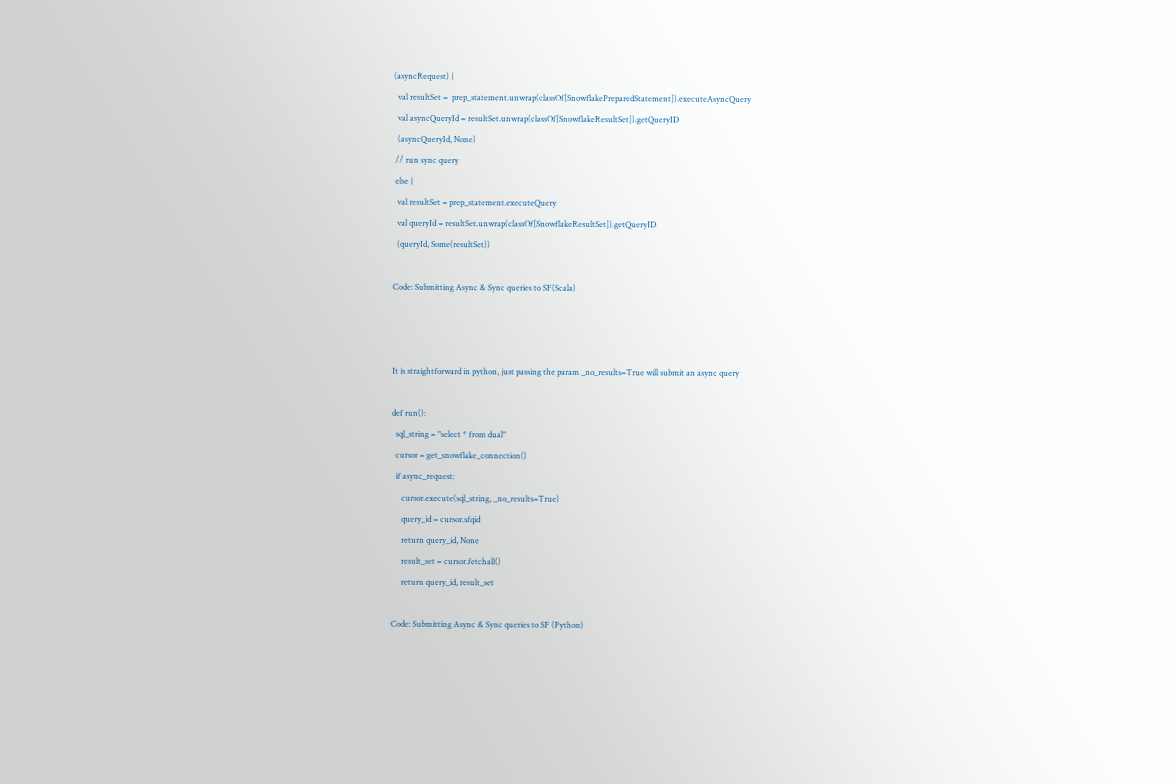(asyncRequest) {
  val resultSet =  prep_statement.unwrap(classOf[SnowflakePreparedStatement]).executeAsyncQuery
  val asyncQueryId = resultSet.unwrap(classOf[SnowflakeResultSet]).getQueryID
  (asyncQueryId, None)
 // run sync query
 else {
  val resultSet = prep_statement.executeQuery
  val queryId = resultSet.unwrap(classOf[SnowflakeResultSet]).getQueryID
  (queryId, Some(resultSet))

Code: Submitting Async & Sync queries to SF(Scala)



It is straightforward in python, just passing the param _no_results=True will submit an async query

def run():
  sql_string = "select * from dual"
  cursor = get_snowflake_connection()
  if async_request:
     cursor.execute(sql_string, _no_results=True)
     query_id = cursor.sfqid
     return query_id, None
     result_set = cursor.fetchall()
     return query_id, result_set

Code: Submitting Async & Sync queries to SF (Python)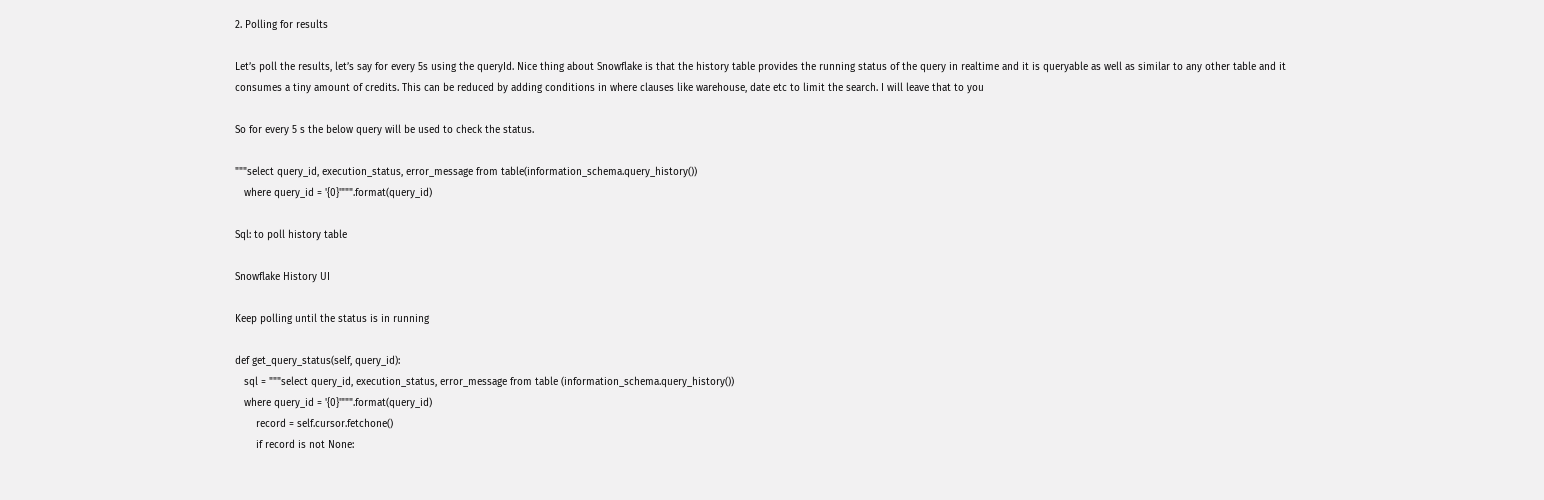2. Polling for results

Let’s poll the results, let’s say for every 5s using the queryId. Nice thing about Snowflake is that the history table provides the running status of the query in realtime and it is queryable as well as similar to any other table and it consumes a tiny amount of credits. This can be reduced by adding conditions in where clauses like warehouse, date etc to limit the search. I will leave that to you

So for every 5 s the below query will be used to check the status.

"""select query_id, execution_status, error_message from table(information_schema.query_history())
   where query_id = '{0}'""".format(query_id)

Sql: to poll history table

Snowflake History UI

Keep polling until the status is in running

def get_query_status(self, query_id):
   sql = """select query_id, execution_status, error_message from table (information_schema.query_history())
   where query_id = '{0}'""".format(query_id)
       record = self.cursor.fetchone()
       if record is not None: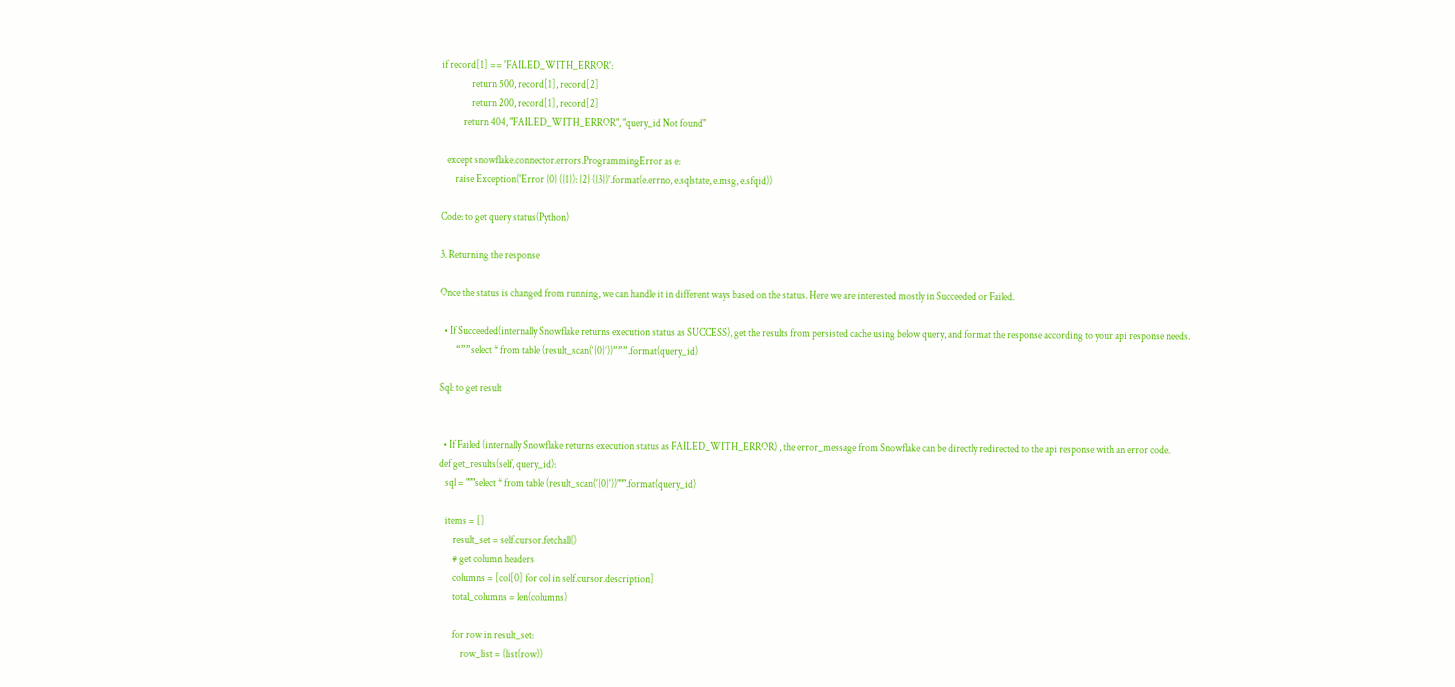if record[1] == 'FAILED_WITH_ERROR':
               return 500, record[1], record[2]
               return 200, record[1], record[2]
           return 404, "FAILED_WITH_ERROR", "query_id Not found"

   except snowflake.connector.errors.ProgrammingError as e:
       raise Exception('Error {0} ({1}): {2} ({3})'.format(e.errno, e.sqlstate, e.msg, e.sfqid))

Code: to get query status(Python)

3. Returning the response

Once the status is changed from running, we can handle it in different ways based on the status. Here we are interested mostly in Succeeded or Failed.

  • If Succeeded(internally Snowflake returns execution status as SUCCESS), get the results from persisted cache using below query, and format the response according to your api response needs.
        “””select * from table (result_scan(‘{0}’))”””.format(query_id)

Sql: to get result


  • If Failed (internally Snowflake returns execution status as FAILED_WITH_ERROR) , the error_message from Snowflake can be directly redirected to the api response with an error code.
def get_results(self, query_id):
   sql = """select * from table (result_scan('{0}'))""".format(query_id)

   items = []
       result_set = self.cursor.fetchall()
       # get column headers
       columns = [col[0] for col in self.cursor.description]
       total_columns = len(columns)

       for row in result_set:
           row_list = (list(row))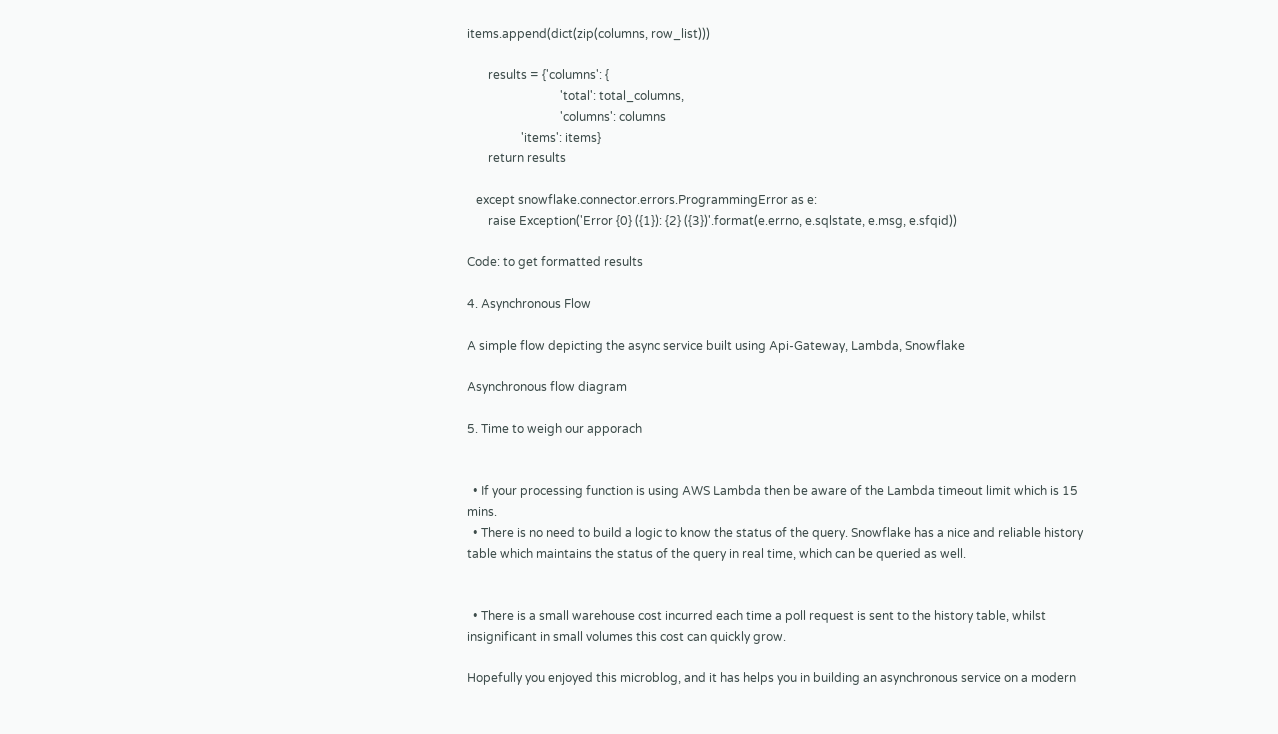items.append(dict(zip(columns, row_list)))

       results = {'columns': {
                               'total': total_columns,
                               'columns': columns
                  'items': items}
       return results

   except snowflake.connector.errors.ProgrammingError as e:
       raise Exception('Error {0} ({1}): {2} ({3})'.format(e.errno, e.sqlstate, e.msg, e.sfqid))

Code: to get formatted results

4. Asynchronous Flow

A simple flow depicting the async service built using Api-Gateway, Lambda, Snowflake

Asynchronous flow diagram

5. Time to weigh our apporach


  • If your processing function is using AWS Lambda then be aware of the Lambda timeout limit which is 15 mins.
  • There is no need to build a logic to know the status of the query. Snowflake has a nice and reliable history table which maintains the status of the query in real time, which can be queried as well.


  • There is a small warehouse cost incurred each time a poll request is sent to the history table, whilst insignificant in small volumes this cost can quickly grow.

Hopefully you enjoyed this microblog, and it has helps you in building an asynchronous service on a modern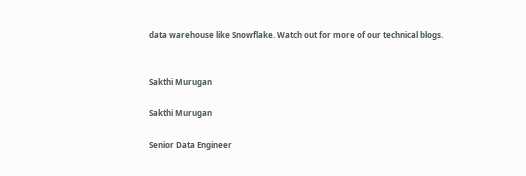data warehouse like Snowflake. Watch out for more of our technical blogs.


Sakthi Murugan

Sakthi Murugan

Senior Data Engineer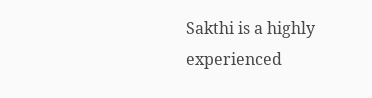Sakthi is a highly experienced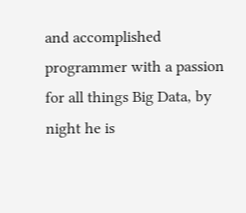and accomplished programmer with a passion for all things Big Data, by night he is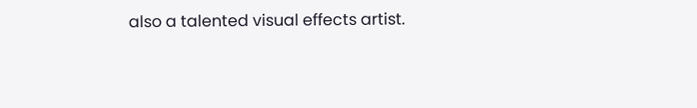also a talented visual effects artist.